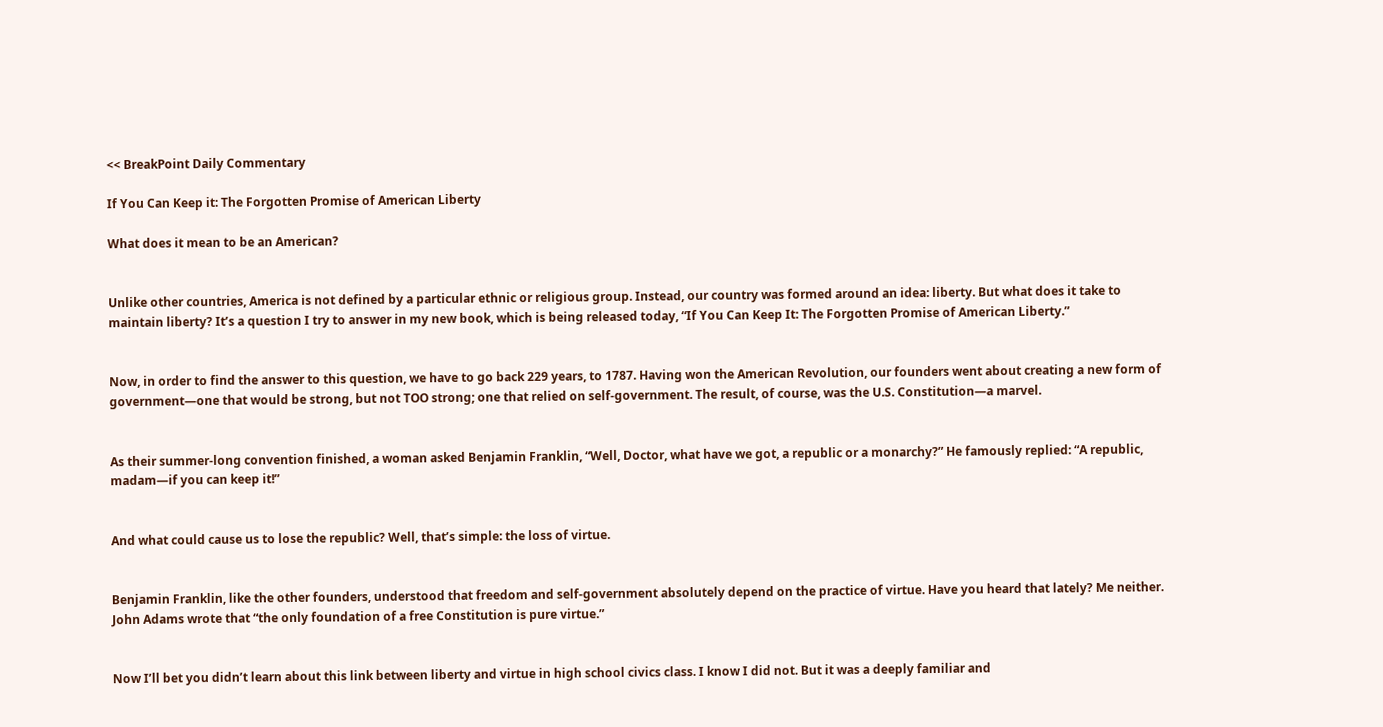<< BreakPoint Daily Commentary

If You Can Keep it: The Forgotten Promise of American Liberty

What does it mean to be an American?


Unlike other countries, America is not defined by a particular ethnic or religious group. Instead, our country was formed around an idea: liberty. But what does it take to maintain liberty? It’s a question I try to answer in my new book, which is being released today, “If You Can Keep It: The Forgotten Promise of American Liberty.”


Now, in order to find the answer to this question, we have to go back 229 years, to 1787. Having won the American Revolution, our founders went about creating a new form of government—one that would be strong, but not TOO strong; one that relied on self-government. The result, of course, was the U.S. Constitution—a marvel.


As their summer-long convention finished, a woman asked Benjamin Franklin, “Well, Doctor, what have we got, a republic or a monarchy?” He famously replied: “A republic, madam—if you can keep it!”


And what could cause us to lose the republic? Well, that’s simple: the loss of virtue.


Benjamin Franklin, like the other founders, understood that freedom and self-government absolutely depend on the practice of virtue. Have you heard that lately? Me neither. John Adams wrote that “the only foundation of a free Constitution is pure virtue.”


Now I’ll bet you didn’t learn about this link between liberty and virtue in high school civics class. I know I did not. But it was a deeply familiar and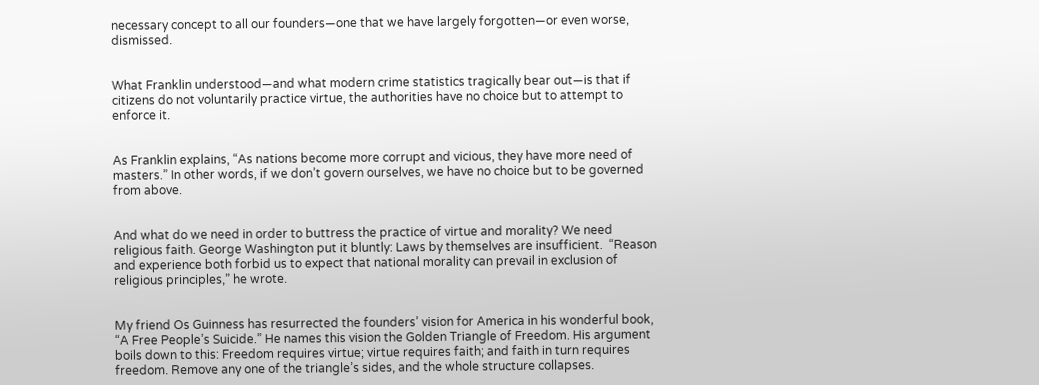necessary concept to all our founders—one that we have largely forgotten—or even worse, dismissed.


What Franklin understood—and what modern crime statistics tragically bear out—is that if citizens do not voluntarily practice virtue, the authorities have no choice but to attempt to enforce it.


As Franklin explains, “As nations become more corrupt and vicious, they have more need of masters.” In other words, if we don’t govern ourselves, we have no choice but to be governed from above.


And what do we need in order to buttress the practice of virtue and morality? We need religious faith. George Washington put it bluntly: Laws by themselves are insufficient.  “Reason and experience both forbid us to expect that national morality can prevail in exclusion of religious principles,” he wrote.


My friend Os Guinness has resurrected the founders’ vision for America in his wonderful book, “A Free People’s Suicide.” He names this vision the Golden Triangle of Freedom. His argument boils down to this: Freedom requires virtue; virtue requires faith; and faith in turn requires freedom. Remove any one of the triangle’s sides, and the whole structure collapses.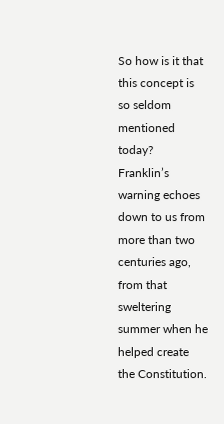So how is it that this concept is so seldom mentioned today?  Franklin’s warning echoes down to us from more than two centuries ago, from that sweltering summer when he helped create the Constitution.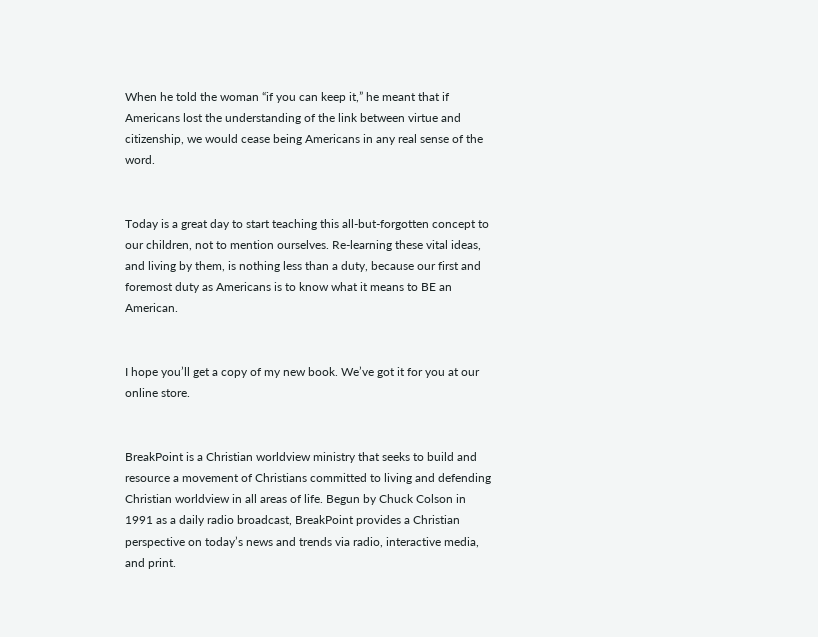When he told the woman “if you can keep it,” he meant that if Americans lost the understanding of the link between virtue and citizenship, we would cease being Americans in any real sense of the word.


Today is a great day to start teaching this all-but-forgotten concept to our children, not to mention ourselves. Re-learning these vital ideas, and living by them, is nothing less than a duty, because our first and foremost duty as Americans is to know what it means to BE an American.


I hope you’ll get a copy of my new book. We’ve got it for you at our online store.


BreakPoint is a Christian worldview ministry that seeks to build and resource a movement of Christians committed to living and defending Christian worldview in all areas of life. Begun by Chuck Colson in 1991 as a daily radio broadcast, BreakPoint provides a Christian perspective on today’s news and trends via radio, interactive media, and print.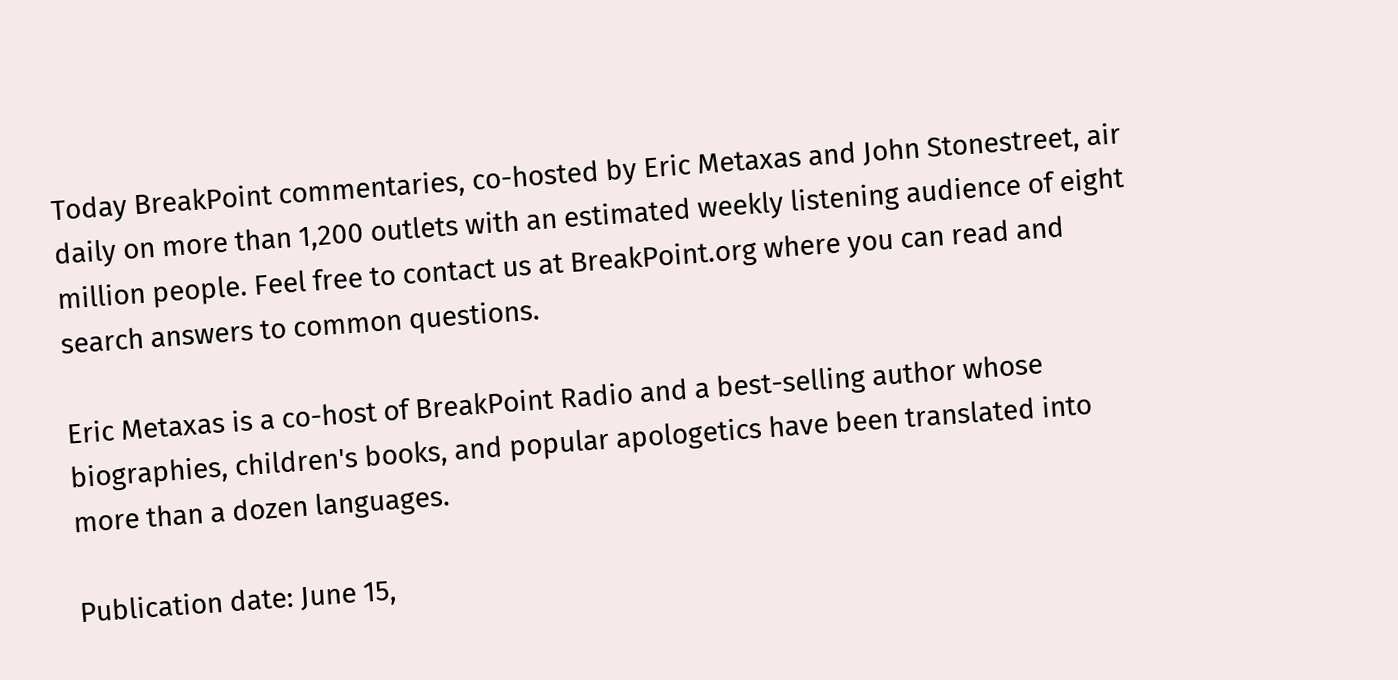Today BreakPoint commentaries, co-hosted by Eric Metaxas and John Stonestreet, air daily on more than 1,200 outlets with an estimated weekly listening audience of eight million people. Feel free to contact us at BreakPoint.org where you can read and search answers to common questions.

Eric Metaxas is a co-host of BreakPoint Radio and a best-selling author whose biographies, children's books, and popular apologetics have been translated into more than a dozen languages.

Publication date: June 15,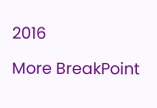2016

More BreakPoint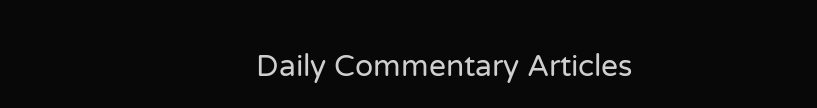Daily Commentary Articles